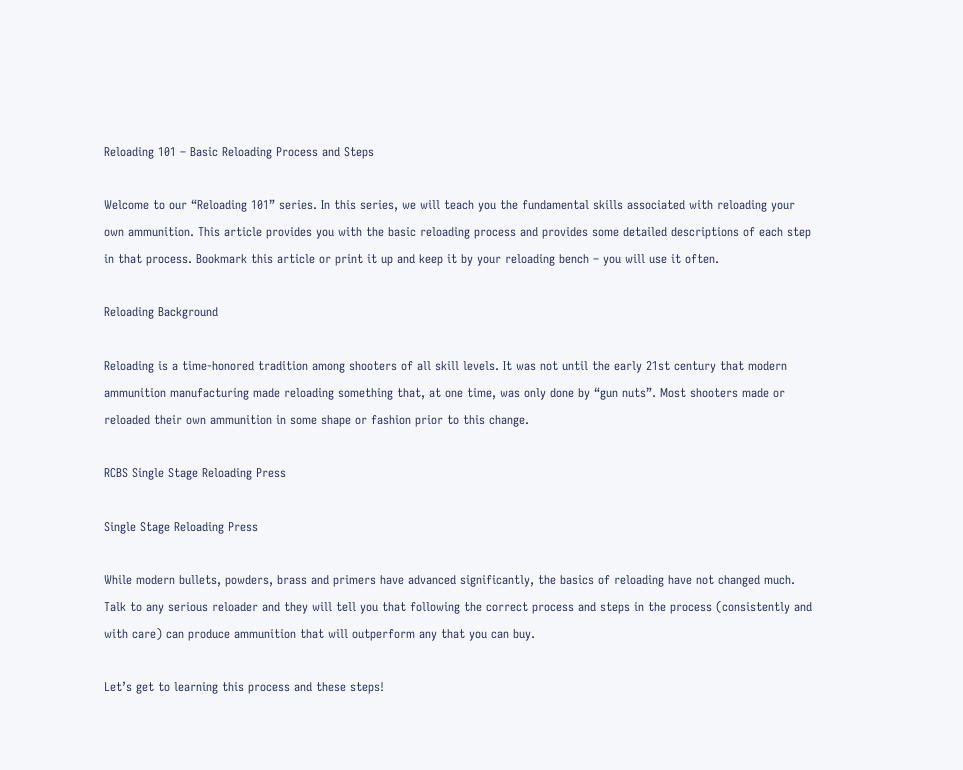Reloading 101 – Basic Reloading Process and Steps

Welcome to our “Reloading 101” series. In this series, we will teach you the fundamental skills associated with reloading your own ammunition. This article provides you with the basic reloading process and provides some detailed descriptions of each step in that process. Bookmark this article or print it up and keep it by your reloading bench – you will use it often.

Reloading Background

Reloading is a time-honored tradition among shooters of all skill levels. It was not until the early 21st century that modern ammunition manufacturing made reloading something that, at one time, was only done by “gun nuts”. Most shooters made or reloaded their own ammunition in some shape or fashion prior to this change.

RCBS Single Stage Reloading Press

Single Stage Reloading Press

While modern bullets, powders, brass and primers have advanced significantly, the basics of reloading have not changed much. Talk to any serious reloader and they will tell you that following the correct process and steps in the process (consistently and with care) can produce ammunition that will outperform any that you can buy.

Let’s get to learning this process and these steps!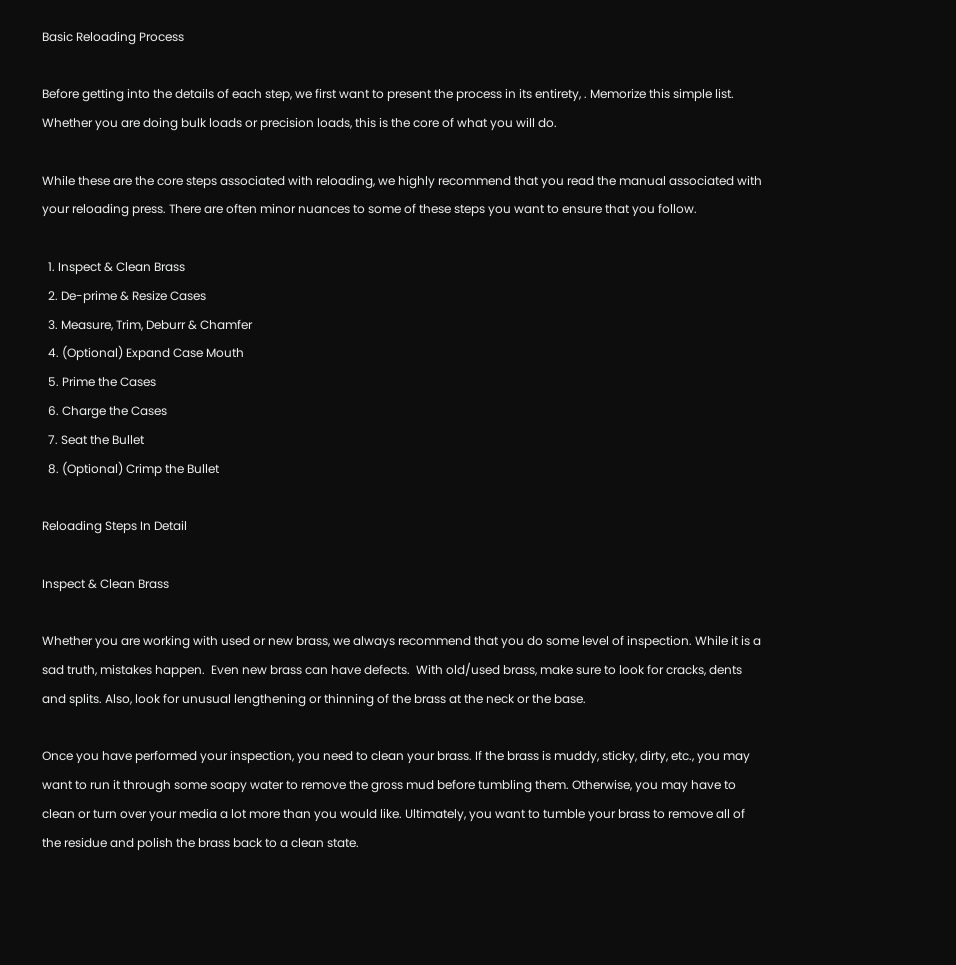Basic Reloading Process

Before getting into the details of each step, we first want to present the process in its entirety, . Memorize this simple list. Whether you are doing bulk loads or precision loads, this is the core of what you will do.

While these are the core steps associated with reloading, we highly recommend that you read the manual associated with your reloading press. There are often minor nuances to some of these steps you want to ensure that you follow.

  1. Inspect & Clean Brass
  2. De-prime & Resize Cases
  3. Measure, Trim, Deburr & Chamfer
  4. (Optional) Expand Case Mouth
  5. Prime the Cases
  6. Charge the Cases
  7. Seat the Bullet
  8. (Optional) Crimp the Bullet

Reloading Steps In Detail

Inspect & Clean Brass

Whether you are working with used or new brass, we always recommend that you do some level of inspection. While it is a sad truth, mistakes happen.  Even new brass can have defects.  With old/used brass, make sure to look for cracks, dents and splits. Also, look for unusual lengthening or thinning of the brass at the neck or the base.

Once you have performed your inspection, you need to clean your brass. If the brass is muddy, sticky, dirty, etc., you may want to run it through some soapy water to remove the gross mud before tumbling them. Otherwise, you may have to clean or turn over your media a lot more than you would like. Ultimately, you want to tumble your brass to remove all of the residue and polish the brass back to a clean state.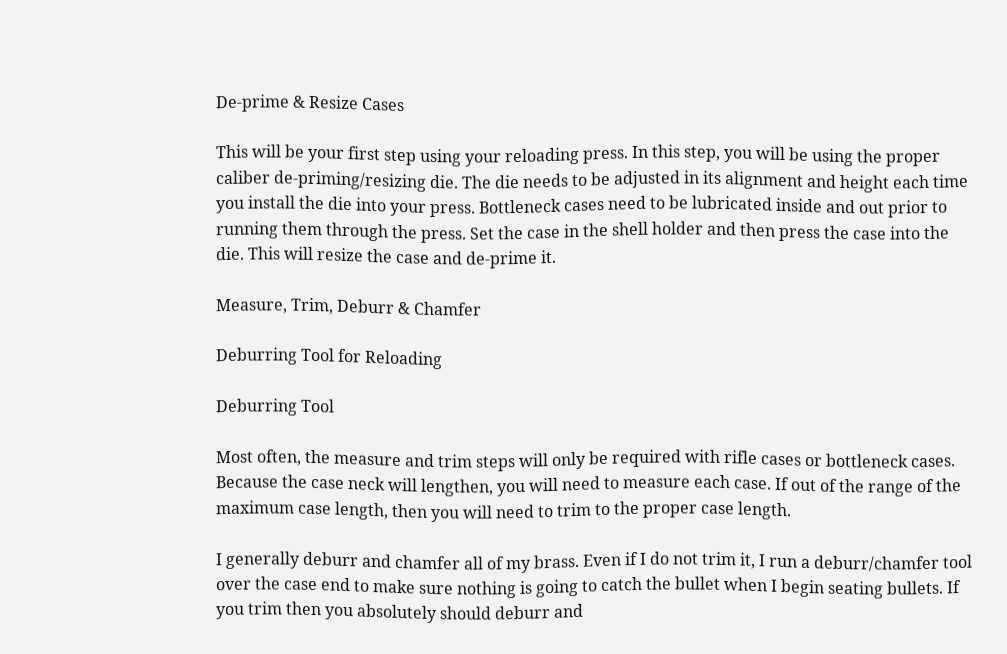De-prime & Resize Cases

This will be your first step using your reloading press. In this step, you will be using the proper caliber de-priming/resizing die. The die needs to be adjusted in its alignment and height each time you install the die into your press. Bottleneck cases need to be lubricated inside and out prior to running them through the press. Set the case in the shell holder and then press the case into the die. This will resize the case and de-prime it.

Measure, Trim, Deburr & Chamfer

Deburring Tool for Reloading

Deburring Tool

Most often, the measure and trim steps will only be required with rifle cases or bottleneck cases. Because the case neck will lengthen, you will need to measure each case. If out of the range of the maximum case length, then you will need to trim to the proper case length.

I generally deburr and chamfer all of my brass. Even if I do not trim it, I run a deburr/chamfer tool over the case end to make sure nothing is going to catch the bullet when I begin seating bullets. If you trim then you absolutely should deburr and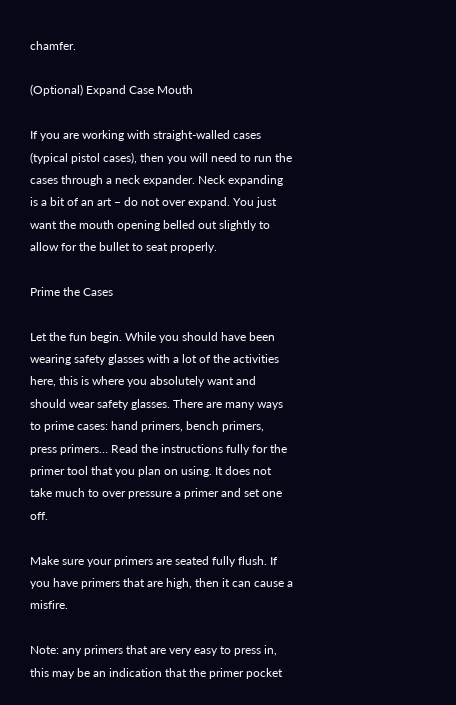chamfer.

(Optional) Expand Case Mouth

If you are working with straight-walled cases (typical pistol cases), then you will need to run the cases through a neck expander. Neck expanding is a bit of an art – do not over expand. You just want the mouth opening belled out slightly to allow for the bullet to seat properly.

Prime the Cases

Let the fun begin. While you should have been wearing safety glasses with a lot of the activities here, this is where you absolutely want and should wear safety glasses. There are many ways to prime cases: hand primers, bench primers, press primers… Read the instructions fully for the primer tool that you plan on using. It does not take much to over pressure a primer and set one off.

Make sure your primers are seated fully flush. If you have primers that are high, then it can cause a misfire.

Note: any primers that are very easy to press in, this may be an indication that the primer pocket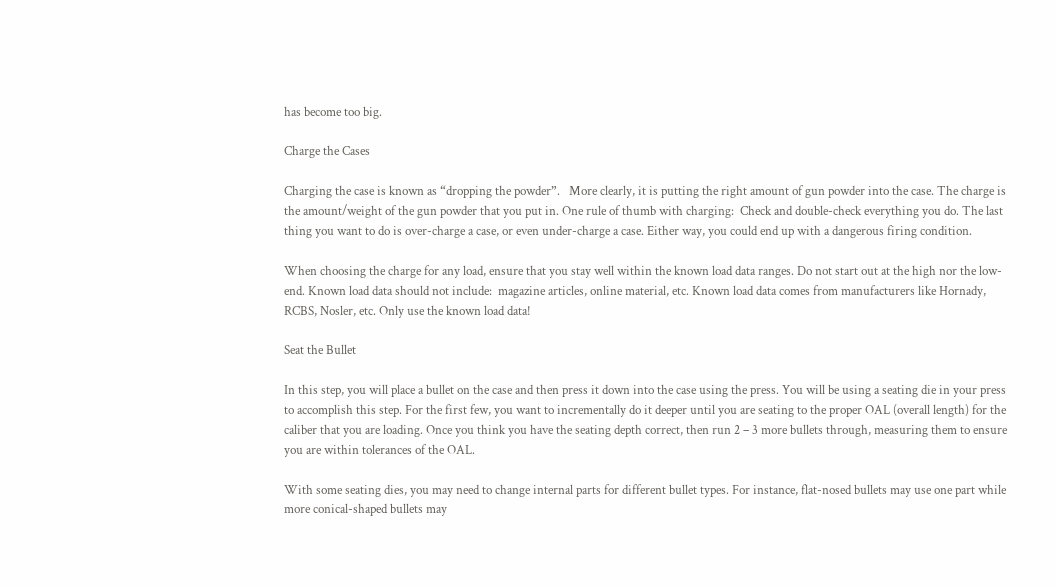has become too big.

Charge the Cases

Charging the case is known as “dropping the powder”.   More clearly, it is putting the right amount of gun powder into the case. The charge is the amount/weight of the gun powder that you put in. One rule of thumb with charging:  Check and double-check everything you do. The last thing you want to do is over-charge a case, or even under-charge a case. Either way, you could end up with a dangerous firing condition.

When choosing the charge for any load, ensure that you stay well within the known load data ranges. Do not start out at the high nor the low-end. Known load data should not include:  magazine articles, online material, etc. Known load data comes from manufacturers like Hornady, RCBS, Nosler, etc. Only use the known load data!

Seat the Bullet

In this step, you will place a bullet on the case and then press it down into the case using the press. You will be using a seating die in your press to accomplish this step. For the first few, you want to incrementally do it deeper until you are seating to the proper OAL (overall length) for the caliber that you are loading. Once you think you have the seating depth correct, then run 2 – 3 more bullets through, measuring them to ensure you are within tolerances of the OAL.

With some seating dies, you may need to change internal parts for different bullet types. For instance, flat-nosed bullets may use one part while more conical-shaped bullets may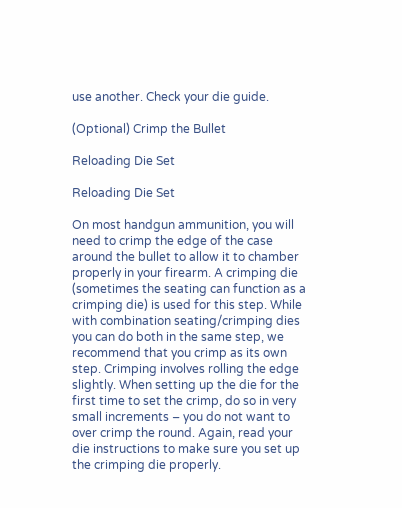use another. Check your die guide.

(Optional) Crimp the Bullet

Reloading Die Set

Reloading Die Set

On most handgun ammunition, you will need to crimp the edge of the case around the bullet to allow it to chamber properly in your firearm. A crimping die (sometimes the seating can function as a crimping die) is used for this step. While with combination seating/crimping dies you can do both in the same step, we recommend that you crimp as its own step. Crimping involves rolling the edge slightly. When setting up the die for the first time to set the crimp, do so in very small increments – you do not want to over crimp the round. Again, read your die instructions to make sure you set up the crimping die properly.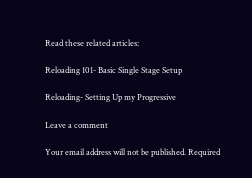Read these related articles:

Reloading 101- Basic Single Stage Setup

Reloading- Setting Up my Progressive

Leave a comment

Your email address will not be published. Required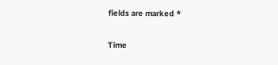fields are marked *

Time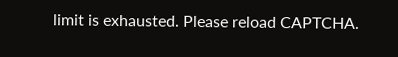limit is exhausted. Please reload CAPTCHA.